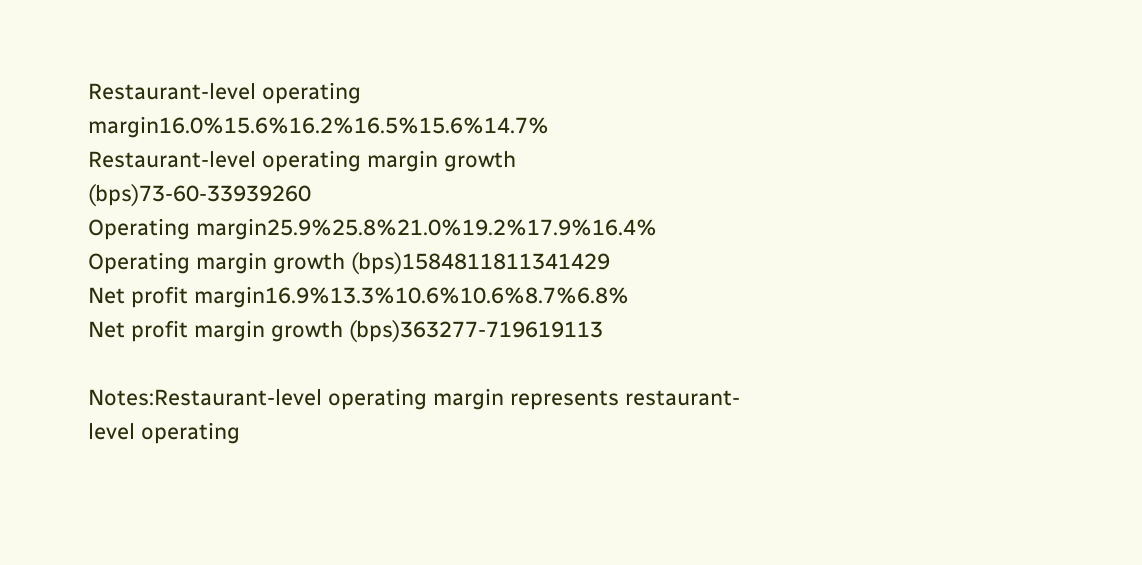Restaurant-level operating margin16.0%15.6%16.2%16.5%15.6%14.7%
Restaurant-level operating margin growth (bps)73-60-33939260
Operating margin25.9%25.8%21.0%19.2%17.9%16.4%
Operating margin growth (bps)1584811811341429
Net profit margin16.9%13.3%10.6%10.6%8.7%6.8%
Net profit margin growth (bps)363277-719619113

Notes:Restaurant-level operating margin represents restaurant-level operating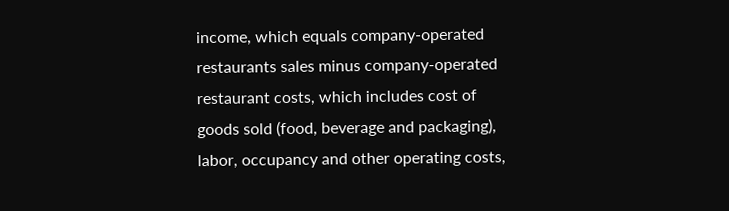income, which equals company-operated restaurants sales minus company-operated restaurant costs, which includes cost of goods sold (food, beverage and packaging), labor, occupancy and other operating costs,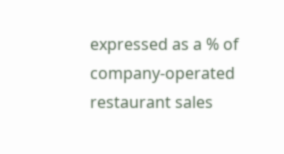expressed as a % of company-operated restaurant sales